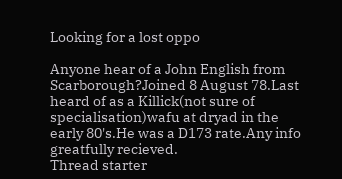Looking for a lost oppo

Anyone hear of a John English from Scarborough?Joined 8 August 78.Last heard of as a Killick(not sure of specialisation)wafu at dryad in the early 80's.He was a D173 rate.Any info greatfully recieved.
Thread starter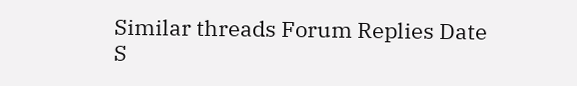Similar threads Forum Replies Date
S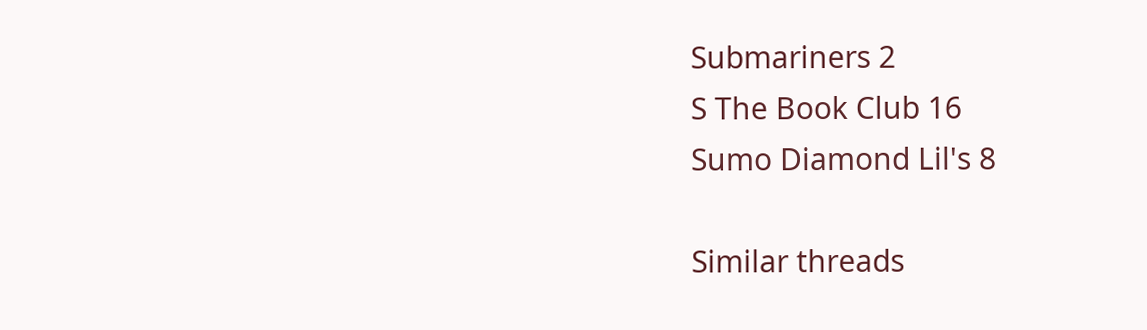Submariners 2
S The Book Club 16
Sumo Diamond Lil's 8

Similar threads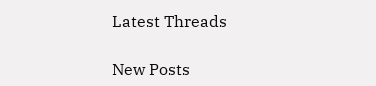Latest Threads

New Posts